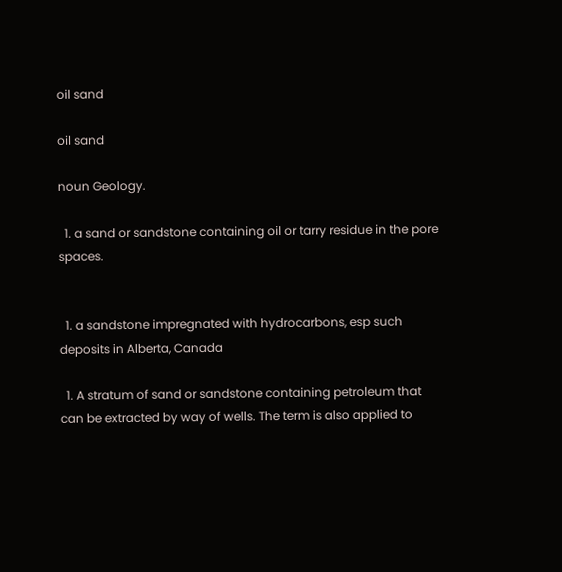oil sand

oil sand

noun Geology.

  1. a sand or sandstone containing oil or tarry residue in the pore spaces.


  1. a sandstone impregnated with hydrocarbons, esp such deposits in Alberta, Canada

  1. A stratum of sand or sandstone containing petroleum that can be extracted by way of wells. The term is also applied to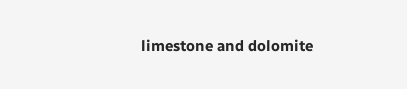limestone and dolomite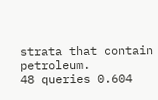strata that contain petroleum.
48 queries 0.604